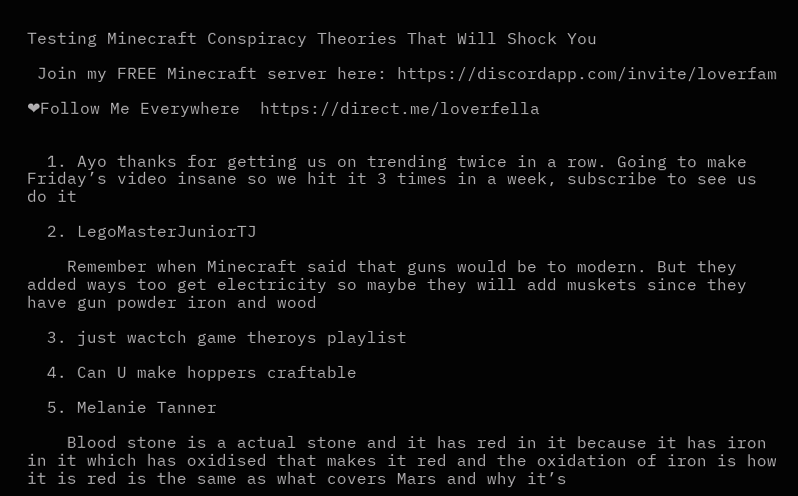Testing Minecraft Conspiracy Theories That Will Shock You

 Join my FREE Minecraft server here: https://discordapp.com/invite/loverfam

❤Follow Me Everywhere  https://direct.me/loverfella


  1. Ayo thanks for getting us on trending twice in a row. Going to make Friday’s video insane so we hit it 3 times in a week, subscribe to see us do it

  2. LegoMasterJuniorTJ

    Remember when Minecraft said that guns would be to modern. But they added ways too get electricity so maybe they will add muskets since they have gun powder iron and wood

  3. just wactch game theroys playlist

  4. Can U make hoppers craftable

  5. Melanie Tanner

    Blood stone is a actual stone and it has red in it because it has iron in it which has oxidised that makes it red and the oxidation of iron is how it is red is the same as what covers Mars and why it’s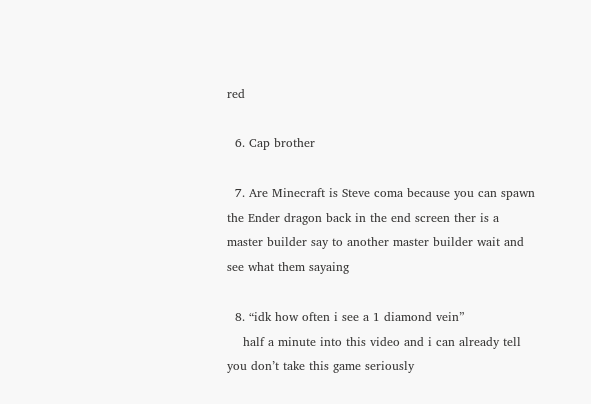red

  6. Cap brother

  7. Are Minecraft is Steve coma because you can spawn the Ender dragon back in the end screen ther is a master builder say to another master builder wait and see what them sayaing

  8. “idk how often i see a 1 diamond vein”
    half a minute into this video and i can already tell you don’t take this game seriously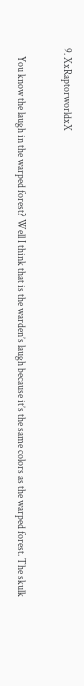9. XxRaptorworldxX

    You know the laugh in the warped forest? Well I think that is the warden’s laugh because it’s the same colors as the warped forest. The skulk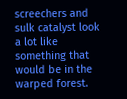screechers and sulk catalyst look a lot like something that would be in the warped forest.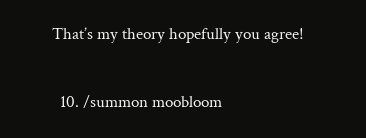That’s my theory hopefully you agree!

  10. /summon moobloom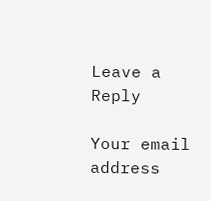Leave a Reply

Your email address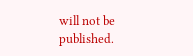will not be published.